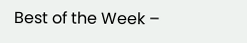Best of the Week –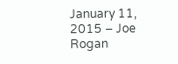January 11, 2015 – Joe Rogan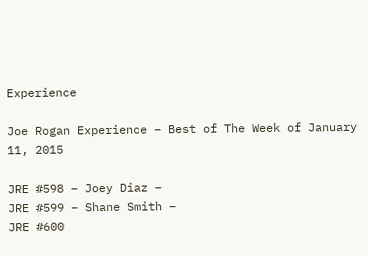Experience

Joe Rogan Experience – Best of The Week of January 11, 2015

JRE #598 – Joey Diaz –
JRE #599 – Shane Smith –
JRE #600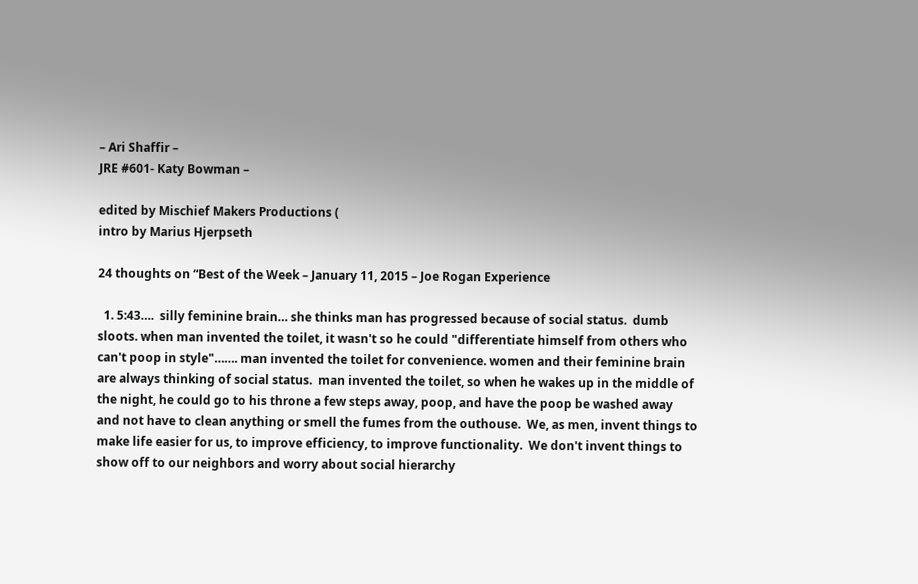– Ari Shaffir –
JRE #601- Katy Bowman –

edited by Mischief Makers Productions (
intro by Marius Hjerpseth

24 thoughts on “Best of the Week – January 11, 2015 – Joe Rogan Experience

  1. 5:43….  silly feminine brain… she thinks man has progressed because of social status.  dumb sloots. when man invented the toilet, it wasn't so he could "differentiate himself from others who can't poop in style"……. man invented the toilet for convenience. women and their feminine brain are always thinking of social status.  man invented the toilet, so when he wakes up in the middle of the night, he could go to his throne a few steps away, poop, and have the poop be washed away and not have to clean anything or smell the fumes from the outhouse.  We, as men, invent things to make life easier for us, to improve efficiency, to improve functionality.  We don't invent things to show off to our neighbors and worry about social hierarchy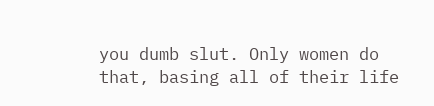you dumb slut. Only women do that, basing all of their life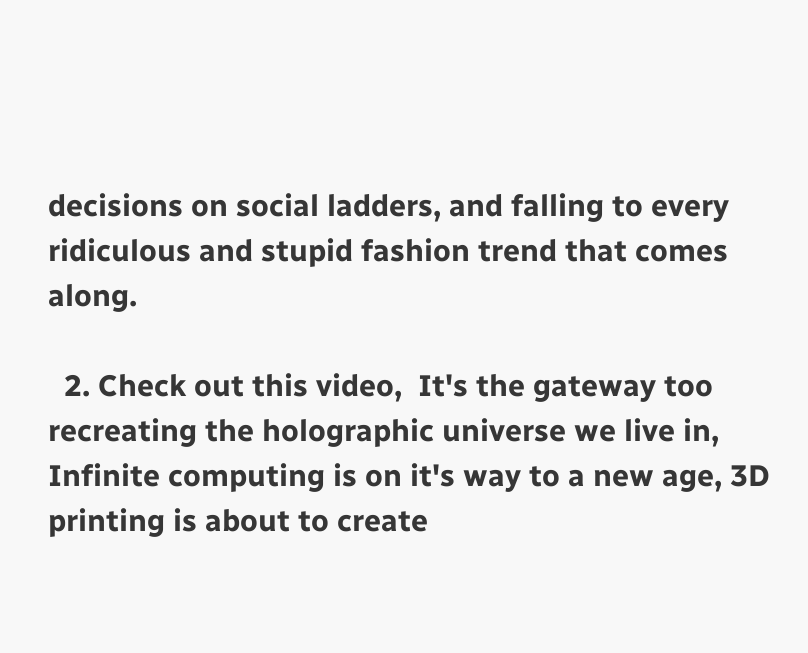decisions on social ladders, and falling to every ridiculous and stupid fashion trend that comes along.

  2. Check out this video,  It's the gateway too recreating the holographic universe we live in, Infinite computing is on it's way to a new age, 3D printing is about to create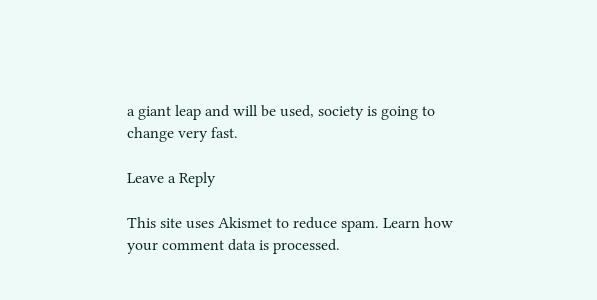a giant leap and will be used, society is going to change very fast.

Leave a Reply

This site uses Akismet to reduce spam. Learn how your comment data is processed.